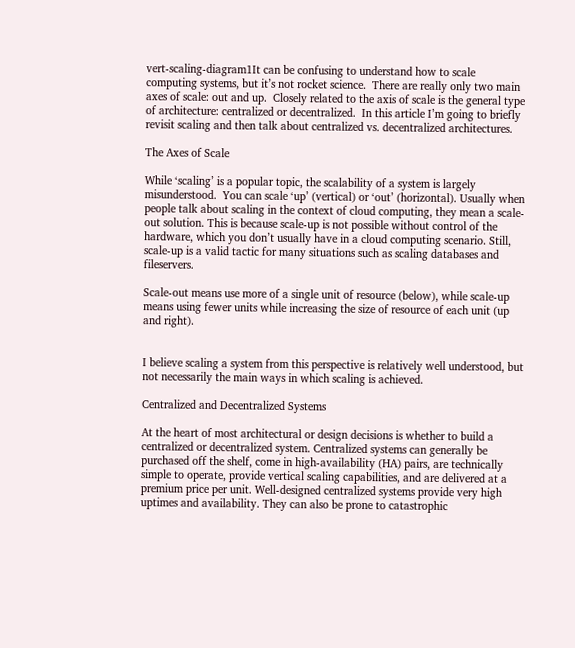vert-scaling-diagram1It can be confusing to understand how to scale computing systems, but it’s not rocket science.  There are really only two main axes of scale: out and up.  Closely related to the axis of scale is the general type of architecture: centralized or decentralized.  In this article I’m going to briefly revisit scaling and then talk about centralized vs. decentralized architectures.

The Axes of Scale

While ‘scaling’ is a popular topic, the scalability of a system is largely misunderstood.  You can scale ‘up’ (vertical) or ‘out’ (horizontal). Usually when people talk about scaling in the context of cloud computing, they mean a scale-out solution. This is because scale-up is not possible without control of the hardware, which you don’t usually have in a cloud computing scenario. Still, scale-up is a valid tactic for many situations such as scaling databases and fileservers.

Scale-out means use more of a single unit of resource (below), while scale-up means using fewer units while increasing the size of resource of each unit (up and right).


I believe scaling a system from this perspective is relatively well understood, but not necessarily the main ways in which scaling is achieved.

Centralized and Decentralized Systems

At the heart of most architectural or design decisions is whether to build a centralized or decentralized system. Centralized systems can generally be purchased off the shelf, come in high-availability (HA) pairs, are technically simple to operate, provide vertical scaling capabilities, and are delivered at a premium price per unit. Well-designed centralized systems provide very high uptimes and availability. They can also be prone to catastrophic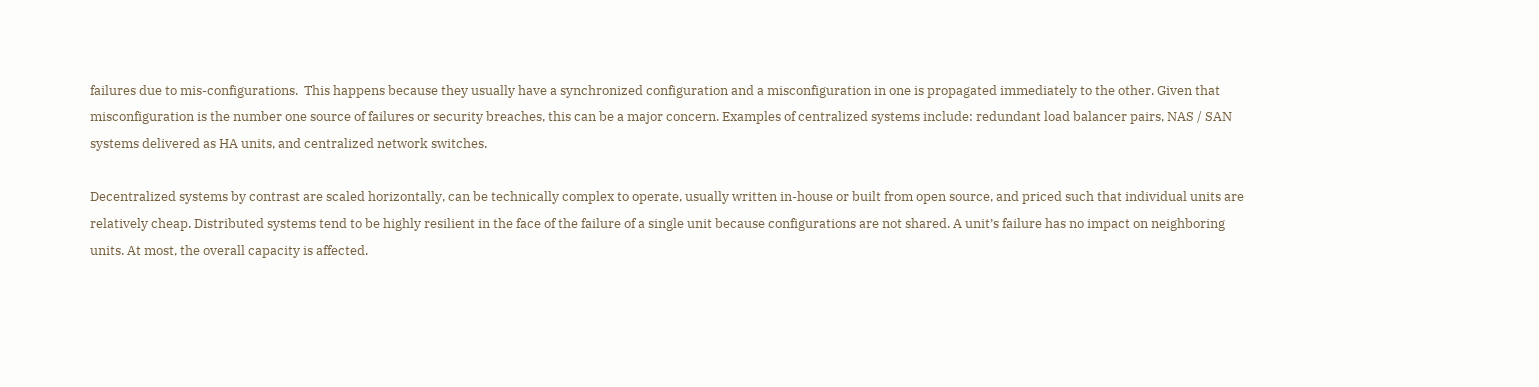failures due to mis-configurations.  This happens because they usually have a synchronized configuration and a misconfiguration in one is propagated immediately to the other. Given that misconfiguration is the number one source of failures or security breaches, this can be a major concern. Examples of centralized systems include: redundant load balancer pairs, NAS / SAN systems delivered as HA units, and centralized network switches.

Decentralized systems by contrast are scaled horizontally, can be technically complex to operate, usually written in-house or built from open source, and priced such that individual units are relatively cheap. Distributed systems tend to be highly resilient in the face of the failure of a single unit because configurations are not shared. A unit’s failure has no impact on neighboring units. At most, the overall capacity is affected.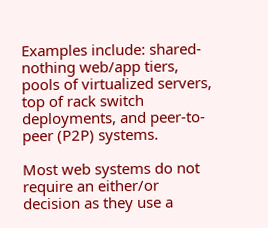Examples include: shared-nothing web/app tiers, pools of virtualized servers, top of rack switch deployments, and peer-to-peer (P2P) systems.

Most web systems do not require an either/or decision as they use a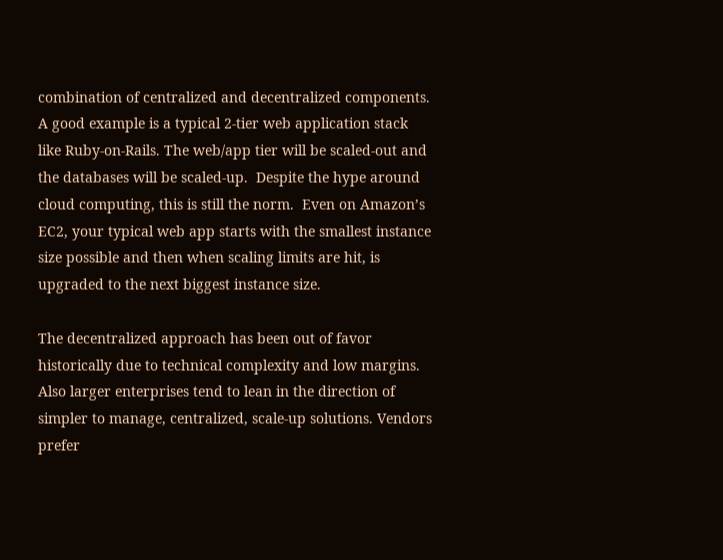combination of centralized and decentralized components. A good example is a typical 2-tier web application stack like Ruby-on-Rails. The web/app tier will be scaled-out and the databases will be scaled-up.  Despite the hype around cloud computing, this is still the norm.  Even on Amazon’s EC2, your typical web app starts with the smallest instance size possible and then when scaling limits are hit, is upgraded to the next biggest instance size.

The decentralized approach has been out of favor historically due to technical complexity and low margins.  Also larger enterprises tend to lean in the direction of simpler to manage, centralized, scale-up solutions. Vendors prefer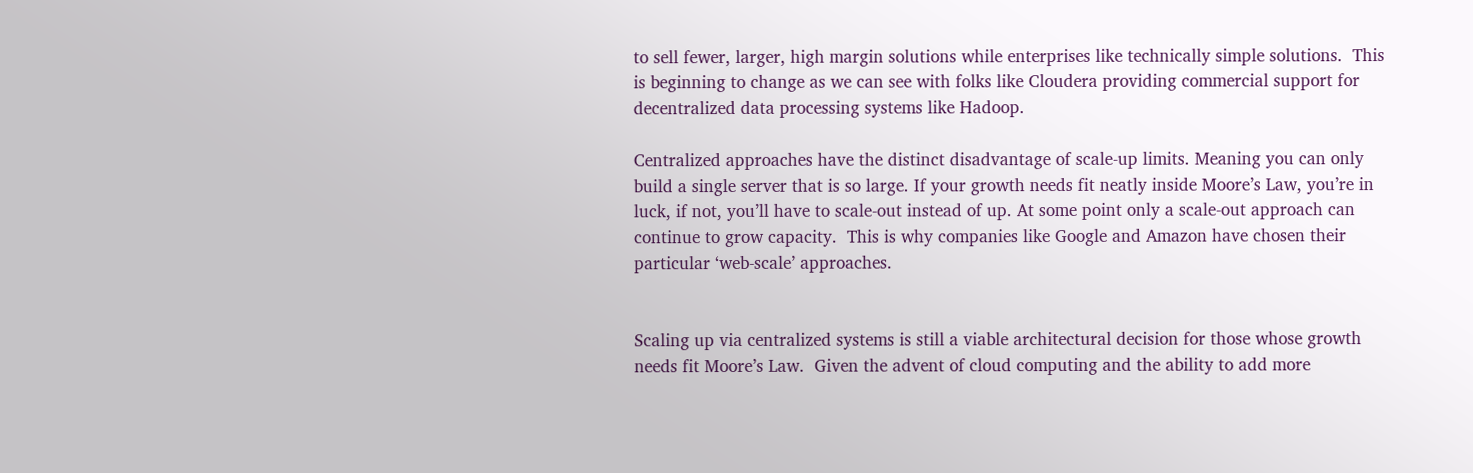to sell fewer, larger, high margin solutions while enterprises like technically simple solutions.  This is beginning to change as we can see with folks like Cloudera providing commercial support for decentralized data processing systems like Hadoop.

Centralized approaches have the distinct disadvantage of scale-up limits. Meaning you can only build a single server that is so large. If your growth needs fit neatly inside Moore’s Law, you’re in luck, if not, you’ll have to scale-out instead of up. At some point only a scale-out approach can continue to grow capacity.  This is why companies like Google and Amazon have chosen their particular ‘web-scale’ approaches.


Scaling up via centralized systems is still a viable architectural decision for those whose growth needs fit Moore’s Law.  Given the advent of cloud computing and the ability to add more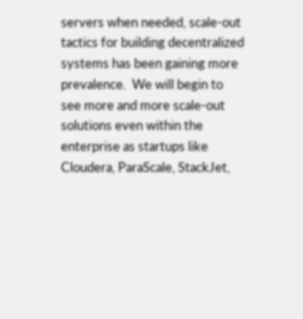servers when needed, scale-out tactics for building decentralized systems has been gaining more prevalence.  We will begin to see more and more scale-out solutions even within the enterprise as startups like Cloudera, ParaScale, StackJet,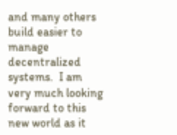and many others build easier to manage decentralized systems.  I am very much looking forward to this new world as it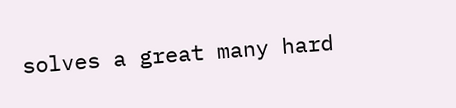solves a great many hard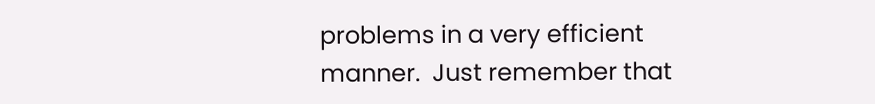problems in a very efficient manner.  Just remember that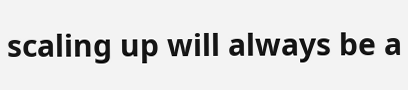scaling up will always be a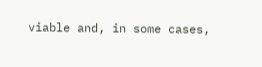viable and, in some cases,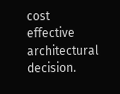cost effective architectural decision.